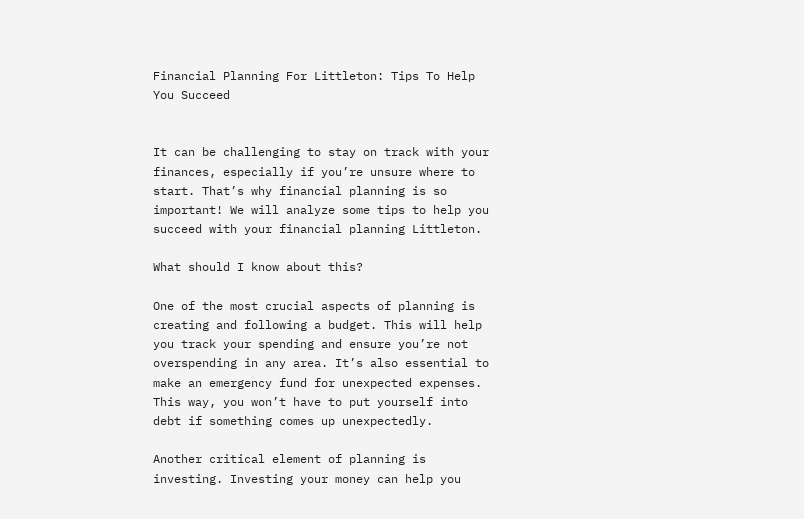Financial Planning For Littleton: Tips To Help You Succeed


It can be challenging to stay on track with your finances, especially if you’re unsure where to start. That’s why financial planning is so important! We will analyze some tips to help you succeed with your financial planning Littleton.

What should I know about this?

One of the most crucial aspects of planning is creating and following a budget. This will help you track your spending and ensure you’re not overspending in any area. It’s also essential to make an emergency fund for unexpected expenses. This way, you won’t have to put yourself into debt if something comes up unexpectedly.

Another critical element of planning is investing. Investing your money can help you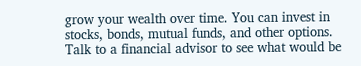grow your wealth over time. You can invest in stocks, bonds, mutual funds, and other options. Talk to a financial advisor to see what would be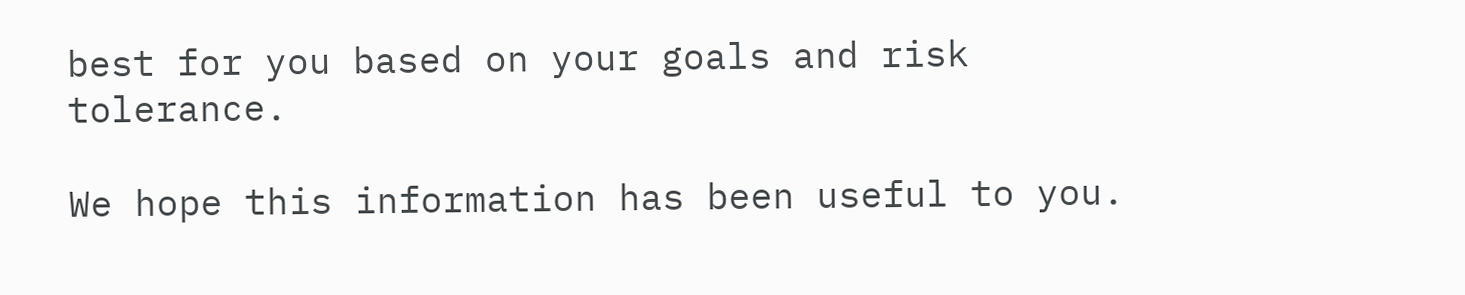best for you based on your goals and risk tolerance.

We hope this information has been useful to you.